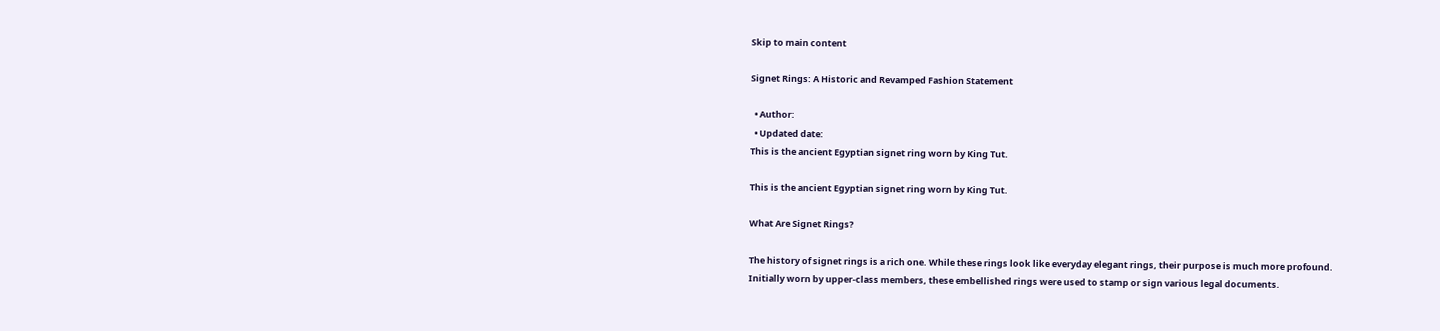Skip to main content

Signet Rings: A Historic and Revamped Fashion Statement

  • Author:
  • Updated date:
This is the ancient Egyptian signet ring worn by King Tut.

This is the ancient Egyptian signet ring worn by King Tut.

What Are Signet Rings?

The history of signet rings is a rich one. While these rings look like everyday elegant rings, their purpose is much more profound. Initially worn by upper-class members, these embellished rings were used to stamp or sign various legal documents.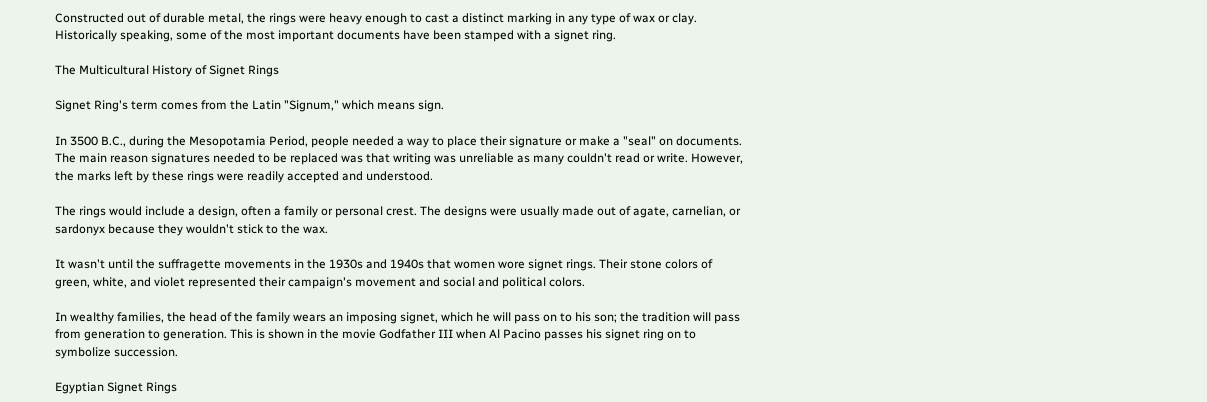Constructed out of durable metal, the rings were heavy enough to cast a distinct marking in any type of wax or clay. Historically speaking, some of the most important documents have been stamped with a signet ring.

The Multicultural History of Signet Rings

Signet Ring's term comes from the Latin "Signum," which means sign.

In 3500 B.C., during the Mesopotamia Period, people needed a way to place their signature or make a "seal" on documents. The main reason signatures needed to be replaced was that writing was unreliable as many couldn't read or write. However, the marks left by these rings were readily accepted and understood.

The rings would include a design, often a family or personal crest. The designs were usually made out of agate, carnelian, or sardonyx because they wouldn't stick to the wax.

It wasn't until the suffragette movements in the 1930s and 1940s that women wore signet rings. Their stone colors of green, white, and violet represented their campaign's movement and social and political colors.

In wealthy families, the head of the family wears an imposing signet, which he will pass on to his son; the tradition will pass from generation to generation. This is shown in the movie Godfather III when Al Pacino passes his signet ring on to symbolize succession.

Egyptian Signet Rings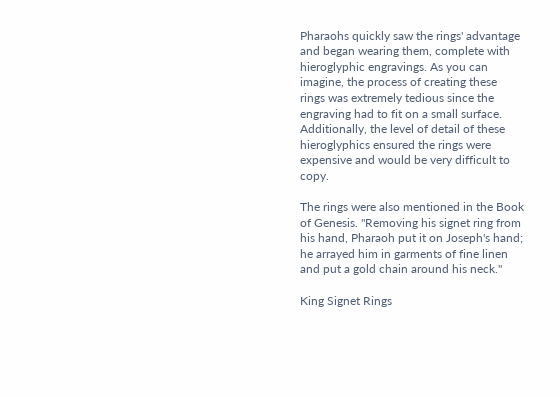Pharaohs quickly saw the rings' advantage and began wearing them, complete with hieroglyphic engravings. As you can imagine, the process of creating these rings was extremely tedious since the engraving had to fit on a small surface. Additionally, the level of detail of these hieroglyphics ensured the rings were expensive and would be very difficult to copy.

The rings were also mentioned in the Book of Genesis. "Removing his signet ring from his hand, Pharaoh put it on Joseph's hand; he arrayed him in garments of fine linen and put a gold chain around his neck."

King Signet Rings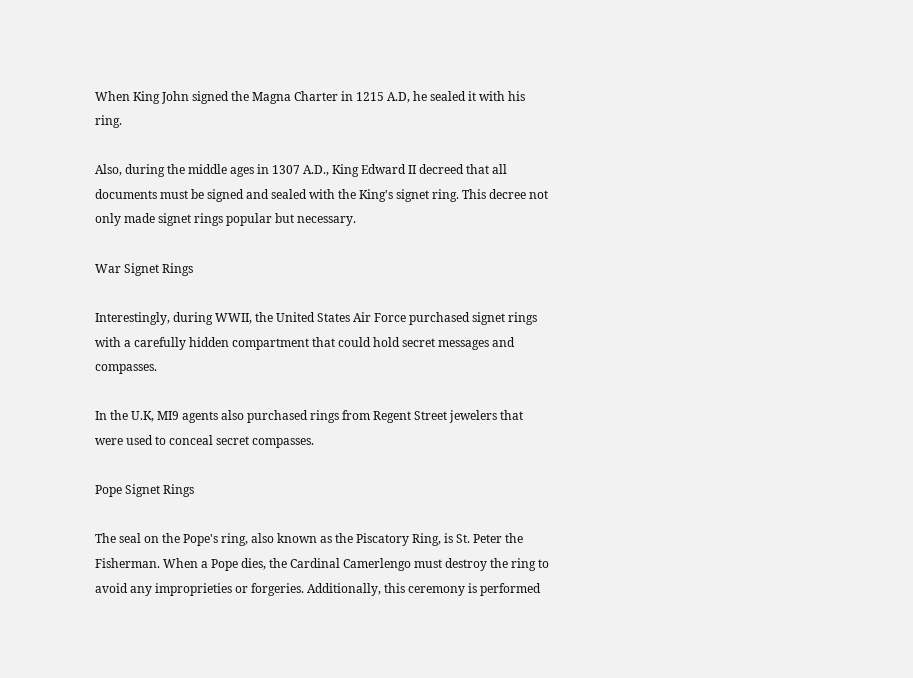When King John signed the Magna Charter in 1215 A.D, he sealed it with his ring.

Also, during the middle ages in 1307 A.D., King Edward II decreed that all documents must be signed and sealed with the King's signet ring. This decree not only made signet rings popular but necessary.

War Signet Rings

Interestingly, during WWII, the United States Air Force purchased signet rings with a carefully hidden compartment that could hold secret messages and compasses.

In the U.K, MI9 agents also purchased rings from Regent Street jewelers that were used to conceal secret compasses.

Pope Signet Rings

The seal on the Pope's ring, also known as the Piscatory Ring, is St. Peter the Fisherman. When a Pope dies, the Cardinal Camerlengo must destroy the ring to avoid any improprieties or forgeries. Additionally, this ceremony is performed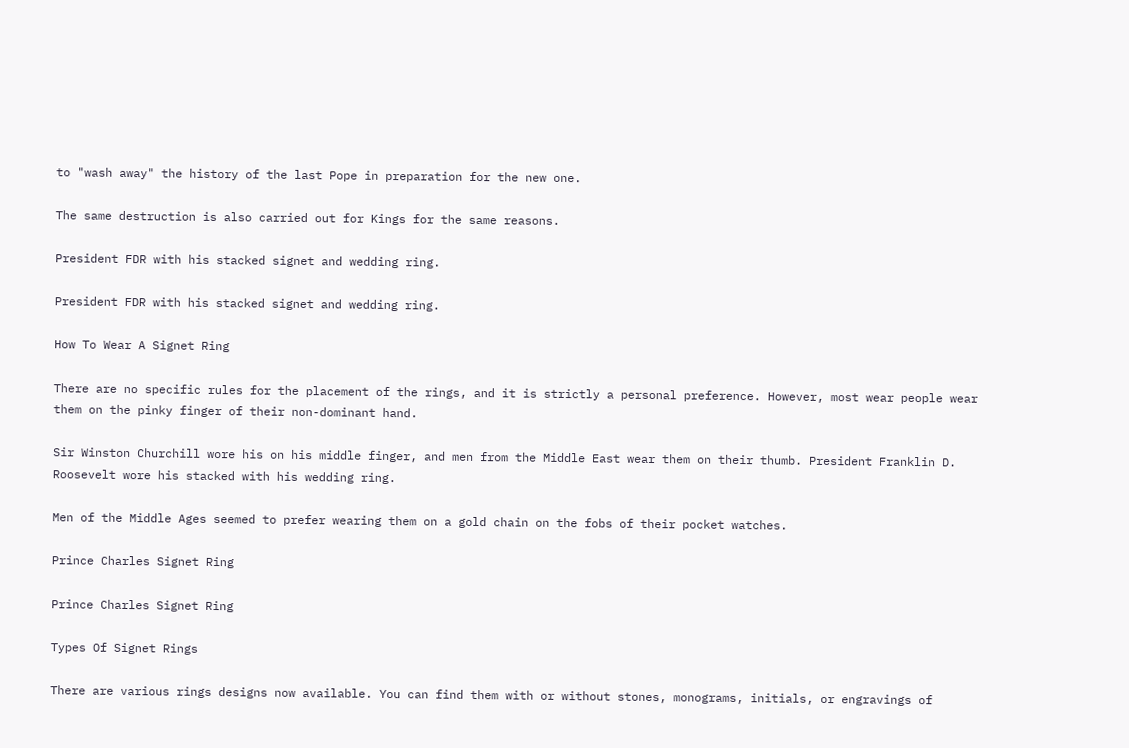to "wash away" the history of the last Pope in preparation for the new one.

The same destruction is also carried out for Kings for the same reasons.

President FDR with his stacked signet and wedding ring.

President FDR with his stacked signet and wedding ring.

How To Wear A Signet Ring

There are no specific rules for the placement of the rings, and it is strictly a personal preference. However, most wear people wear them on the pinky finger of their non-dominant hand.

Sir Winston Churchill wore his on his middle finger, and men from the Middle East wear them on their thumb. President Franklin D. Roosevelt wore his stacked with his wedding ring.

Men of the Middle Ages seemed to prefer wearing them on a gold chain on the fobs of their pocket watches.

Prince Charles Signet Ring

Prince Charles Signet Ring

Types Of Signet Rings

There are various rings designs now available. You can find them with or without stones, monograms, initials, or engravings of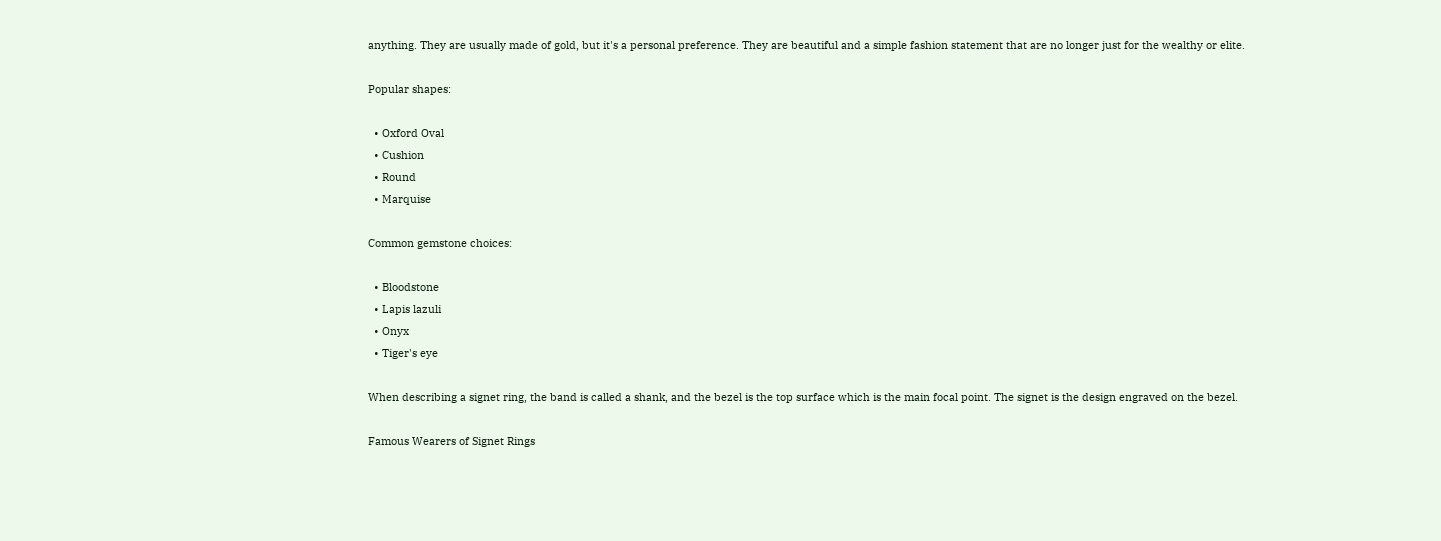anything. They are usually made of gold, but it's a personal preference. They are beautiful and a simple fashion statement that are no longer just for the wealthy or elite.

Popular shapes:

  • Oxford Oval
  • Cushion
  • Round
  • Marquise

Common gemstone choices:

  • Bloodstone
  • Lapis lazuli
  • Onyx
  • Tiger's eye

When describing a signet ring, the band is called a shank, and the bezel is the top surface which is the main focal point. The signet is the design engraved on the bezel.

Famous Wearers of Signet Rings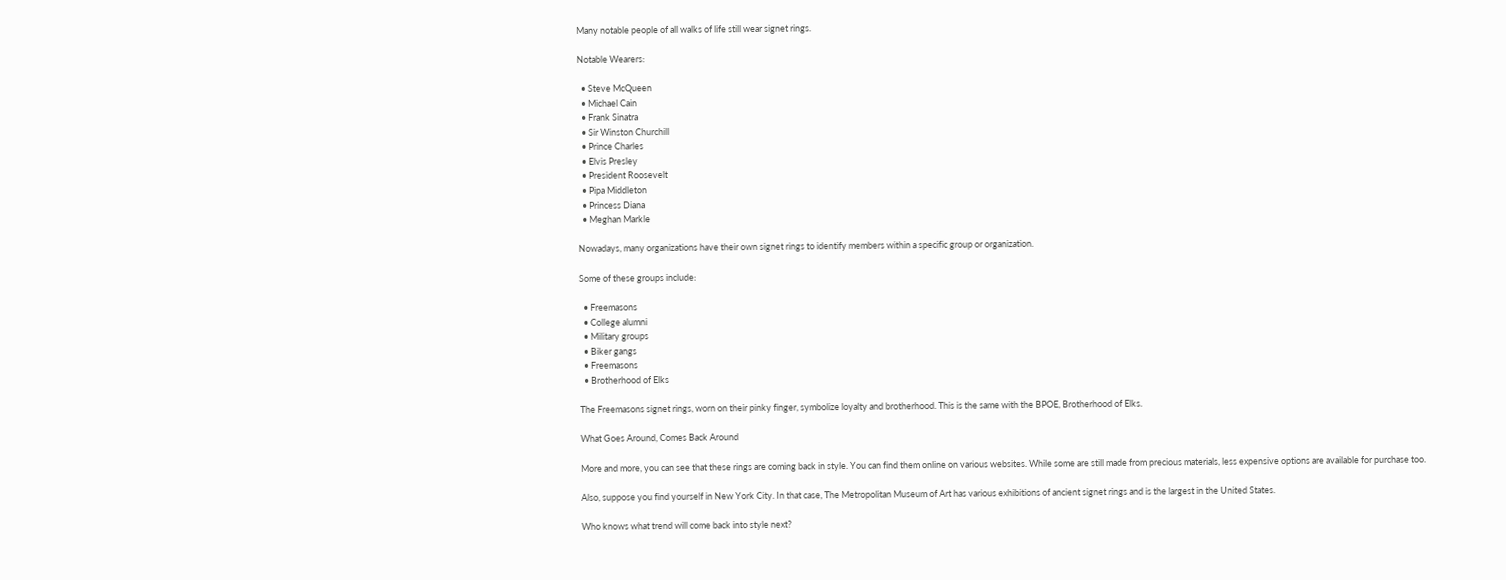Many notable people of all walks of life still wear signet rings.

Notable Wearers:

  • Steve McQueen
  • Michael Cain
  • Frank Sinatra
  • Sir Winston Churchill
  • Prince Charles
  • Elvis Presley
  • President Roosevelt
  • Pipa Middleton
  • Princess Diana
  • Meghan Markle

Nowadays, many organizations have their own signet rings to identify members within a specific group or organization.

Some of these groups include:

  • Freemasons
  • College alumni
  • Military groups
  • Biker gangs
  • Freemasons
  • Brotherhood of Elks

The Freemasons signet rings, worn on their pinky finger, symbolize loyalty and brotherhood. This is the same with the BPOE, Brotherhood of Elks.

What Goes Around, Comes Back Around

More and more, you can see that these rings are coming back in style. You can find them online on various websites. While some are still made from precious materials, less expensive options are available for purchase too.

Also, suppose you find yourself in New York City. In that case, The Metropolitan Museum of Art has various exhibitions of ancient signet rings and is the largest in the United States.

Who knows what trend will come back into style next?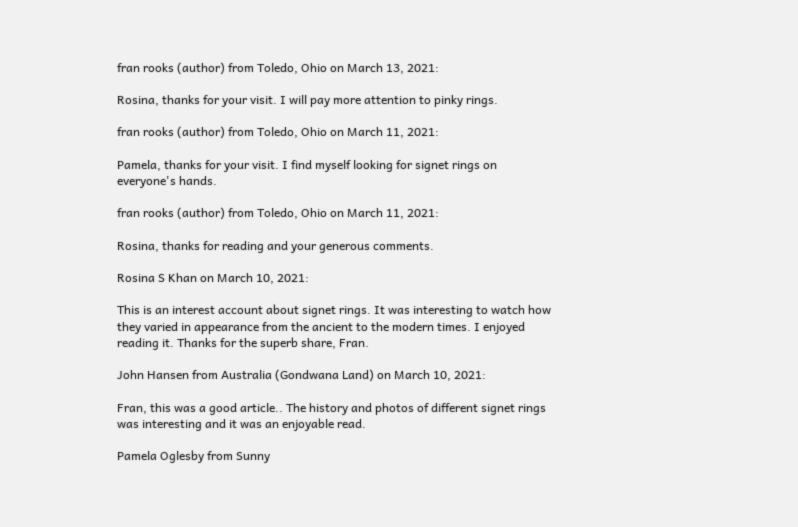fran rooks (author) from Toledo, Ohio on March 13, 2021:

Rosina, thanks for your visit. I will pay more attention to pinky rings.

fran rooks (author) from Toledo, Ohio on March 11, 2021:

Pamela, thanks for your visit. I find myself looking for signet rings on everyone's hands.

fran rooks (author) from Toledo, Ohio on March 11, 2021:

Rosina, thanks for reading and your generous comments.

Rosina S Khan on March 10, 2021:

This is an interest account about signet rings. It was interesting to watch how they varied in appearance from the ancient to the modern times. I enjoyed reading it. Thanks for the superb share, Fran.

John Hansen from Australia (Gondwana Land) on March 10, 2021:

Fran, this was a good article.. The history and photos of different signet rings was interesting and it was an enjoyable read.

Pamela Oglesby from Sunny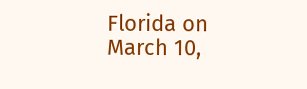Florida on March 10,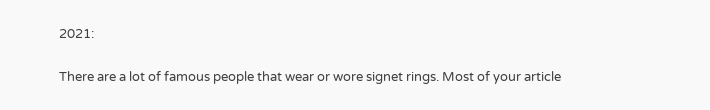2021:

There are a lot of famous people that wear or wore signet rings. Most of your article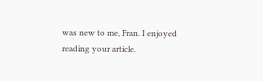was new to me, Fran. I enjoyed reading your article.